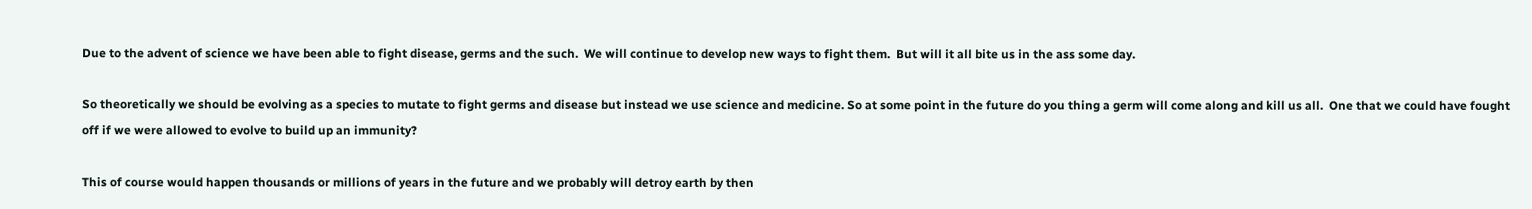Due to the advent of science we have been able to fight disease, germs and the such.  We will continue to develop new ways to fight them.  But will it all bite us in the ass some day.

So theoretically we should be evolving as a species to mutate to fight germs and disease but instead we use science and medicine. So at some point in the future do you thing a germ will come along and kill us all.  One that we could have fought off if we were allowed to evolve to build up an immunity?

This of course would happen thousands or millions of years in the future and we probably will detroy earth by then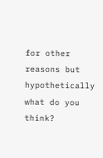for other reasons but hypothetically what do you think?